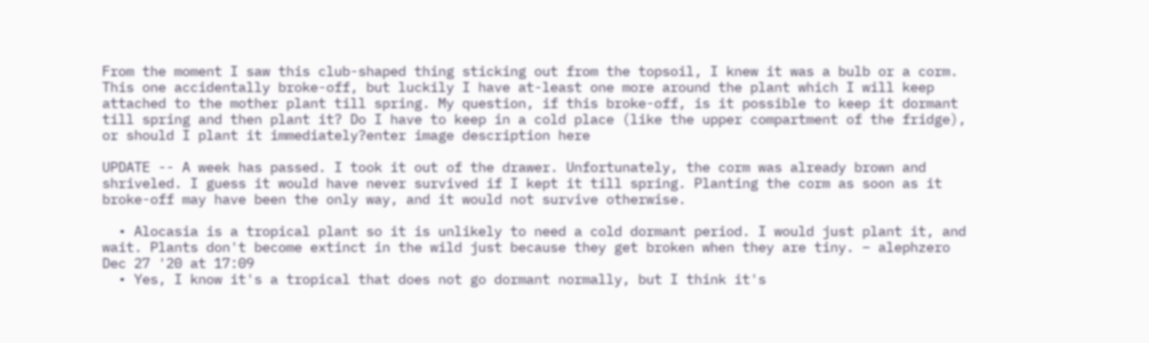From the moment I saw this club-shaped thing sticking out from the topsoil, I knew it was a bulb or a corm. This one accidentally broke-off, but luckily I have at-least one more around the plant which I will keep attached to the mother plant till spring. My question, if this broke-off, is it possible to keep it dormant till spring and then plant it? Do I have to keep in a cold place (like the upper compartment of the fridge), or should I plant it immediately?enter image description here

UPDATE -- A week has passed. I took it out of the drawer. Unfortunately, the corm was already brown and shriveled. I guess it would have never survived if I kept it till spring. Planting the corm as soon as it broke-off may have been the only way, and it would not survive otherwise.

  • Alocasia is a tropical plant so it is unlikely to need a cold dormant period. I would just plant it, and wait. Plants don't become extinct in the wild just because they get broken when they are tiny. – alephzero Dec 27 '20 at 17:09
  • Yes, I know it's a tropical that does not go dormant normally, but I think it's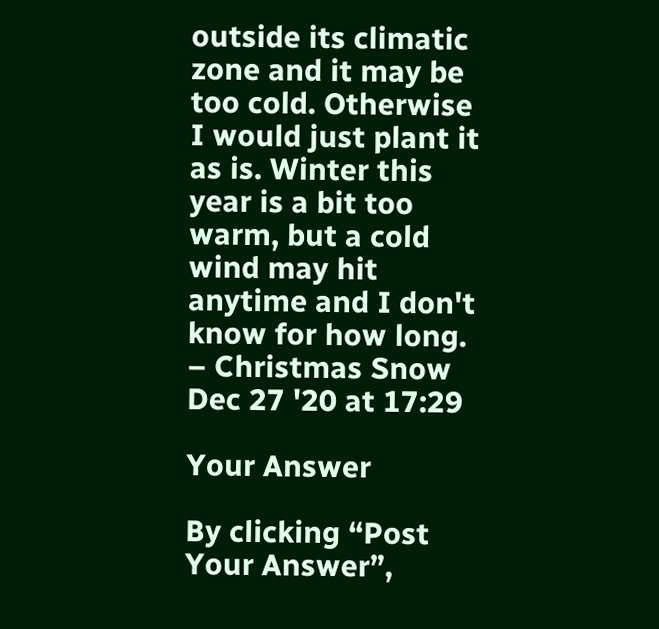outside its climatic zone and it may be too cold. Otherwise I would just plant it as is. Winter this year is a bit too warm, but a cold wind may hit anytime and I don't know for how long. – Christmas Snow Dec 27 '20 at 17:29

Your Answer

By clicking “Post Your Answer”,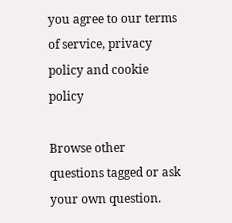you agree to our terms of service, privacy policy and cookie policy

Browse other questions tagged or ask your own question.